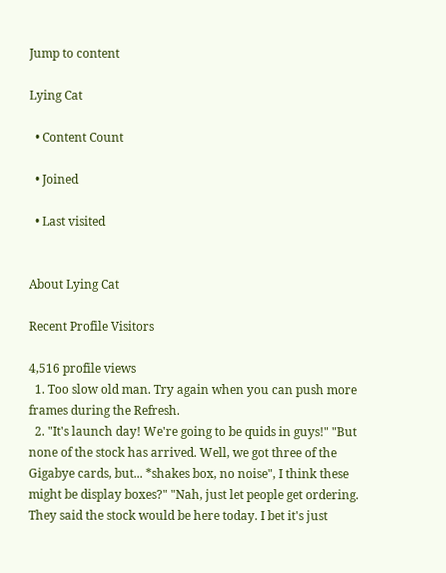Jump to content

Lying Cat

  • Content Count

  • Joined

  • Last visited


About Lying Cat

Recent Profile Visitors

4,516 profile views
  1. Too slow old man. Try again when you can push more frames during the Refresh.
  2. "It's launch day! We're going to be quids in guys!" "But none of the stock has arrived. Well, we got three of the Gigabye cards, but... *shakes box, no noise", I think these might be display boxes?" "Nah, just let people get ordering. They said the stock would be here today. I bet it's just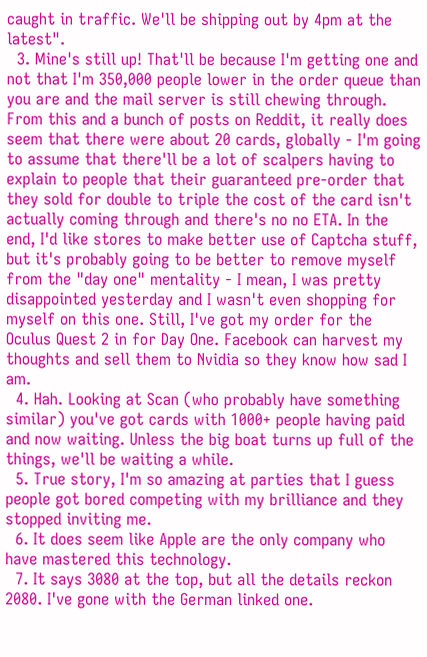caught in traffic. We'll be shipping out by 4pm at the latest".
  3. Mine's still up! That'll be because I'm getting one and not that I'm 350,000 people lower in the order queue than you are and the mail server is still chewing through. From this and a bunch of posts on Reddit, it really does seem that there were about 20 cards, globally - I'm going to assume that there'll be a lot of scalpers having to explain to people that their guaranteed pre-order that they sold for double to triple the cost of the card isn't actually coming through and there's no no ETA. In the end, I'd like stores to make better use of Captcha stuff, but it's probably going to be better to remove myself from the "day one" mentality - I mean, I was pretty disappointed yesterday and I wasn't even shopping for myself on this one. Still, I've got my order for the Oculus Quest 2 in for Day One. Facebook can harvest my thoughts and sell them to Nvidia so they know how sad I am.
  4. Hah. Looking at Scan (who probably have something similar) you've got cards with 1000+ people having paid and now waiting. Unless the big boat turns up full of the things, we'll be waiting a while.
  5. True story, I'm so amazing at parties that I guess people got bored competing with my brilliance and they stopped inviting me.
  6. It does seem like Apple are the only company who have mastered this technology.
  7. It says 3080 at the top, but all the details reckon 2080. I've gone with the German linked one.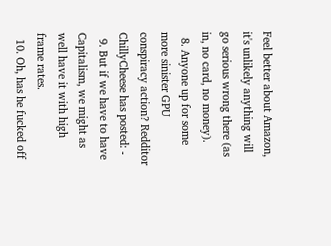Feel better about Amazon, it's unlikely anything will go serious wrong there (as in, no card, no money).
  8. Anyone up for some more sinister GPU conspiracy action? Redditor ChillyCheese has posted: -
  9. But if we have to have Capitalism, we might as well have it with high frame rates.
  10. Oh, has he fucked off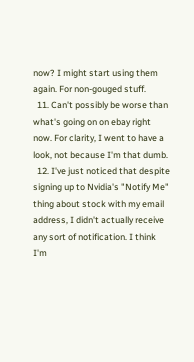now? I might start using them again. For non-gouged stuff.
  11. Can't possibly be worse than what's going on on ebay right now. For clarity, I went to have a look, not because I'm that dumb.
  12. I've just noticed that despite signing up to Nvidia's "Notify Me" thing about stock with my email address, I didn't actually receive any sort of notification. I think I'm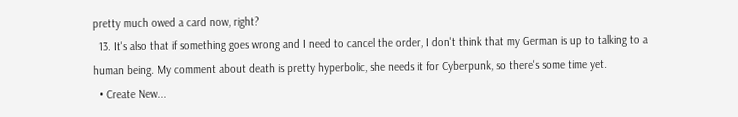pretty much owed a card now, right?
  13. It's also that if something goes wrong and I need to cancel the order, I don't think that my German is up to talking to a human being. My comment about death is pretty hyperbolic, she needs it for Cyberpunk, so there's some time yet.
  • Create New...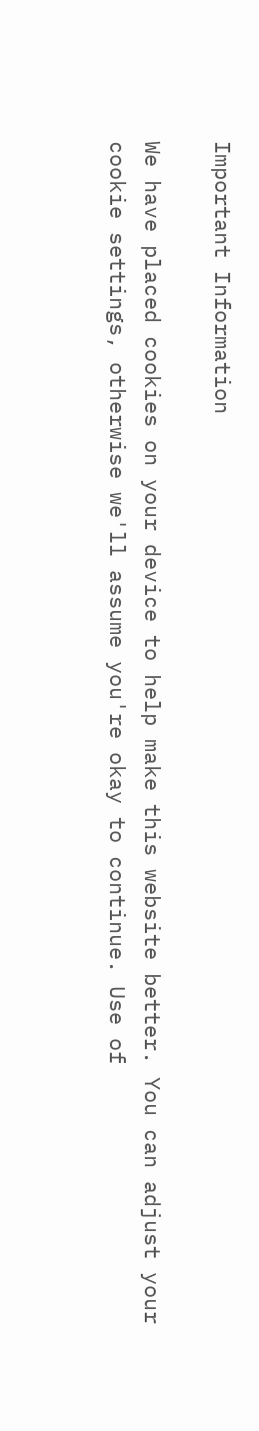Important Information

We have placed cookies on your device to help make this website better. You can adjust your cookie settings, otherwise we'll assume you're okay to continue. Use of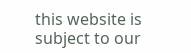this website is subject to our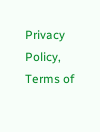Privacy Policy, Terms of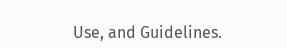Use, and Guidelines.